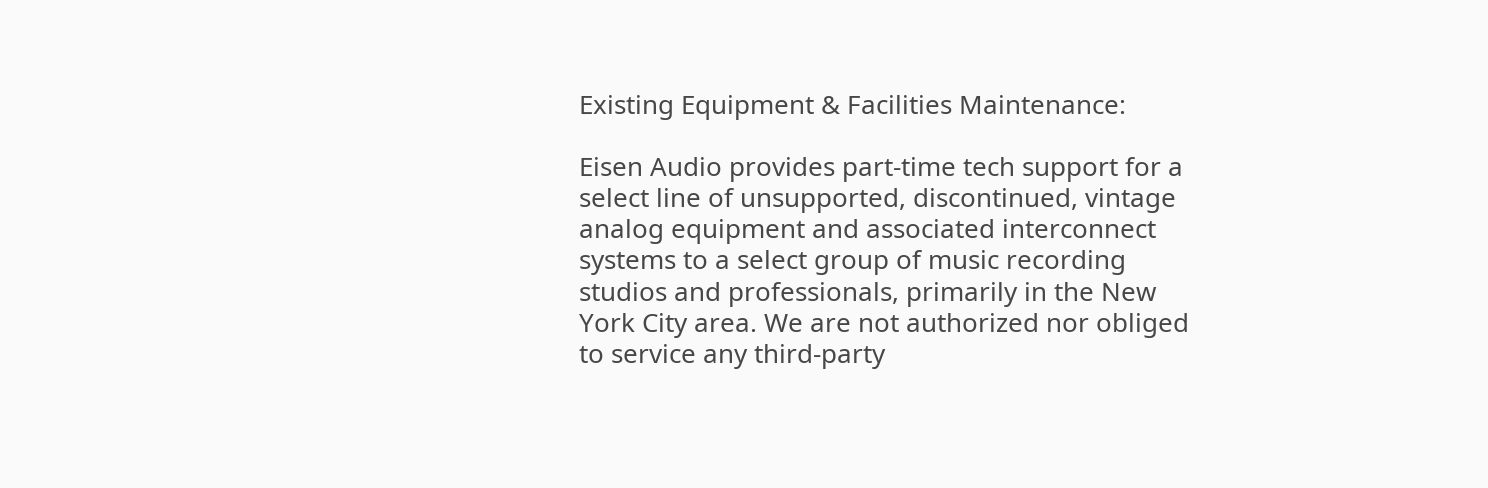Existing Equipment & Facilities Maintenance:

Eisen Audio provides part-time tech support for a select line of unsupported, discontinued, vintage analog equipment and associated interconnect systems to a select group of music recording studios and professionals, primarily in the New York City area. We are not authorized nor obliged to service any third-party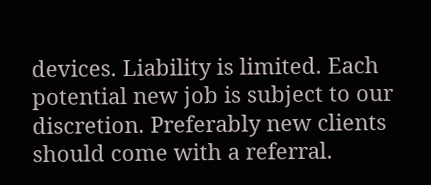devices. Liability is limited. Each potential new job is subject to our discretion. Preferably new clients should come with a referral.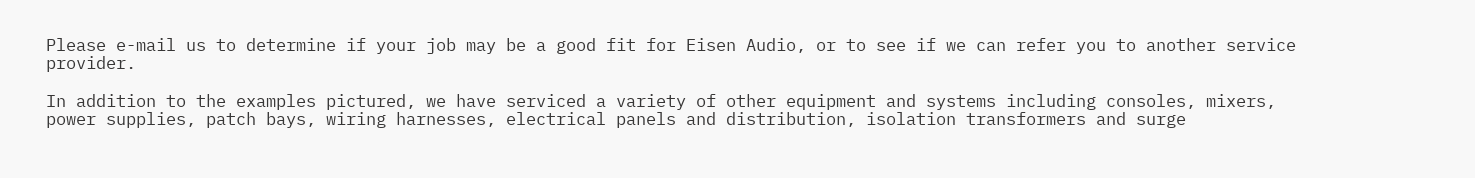Please e-mail us to determine if your job may be a good fit for Eisen Audio, or to see if we can refer you to another service provider.

In addition to the examples pictured, we have serviced a variety of other equipment and systems including consoles, mixers, power supplies, patch bays, wiring harnesses, electrical panels and distribution, isolation transformers and surge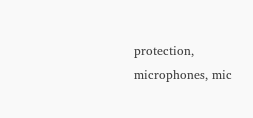protection, microphones, mic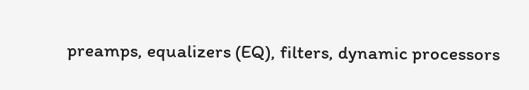preamps, equalizers (EQ), filters, dynamic processors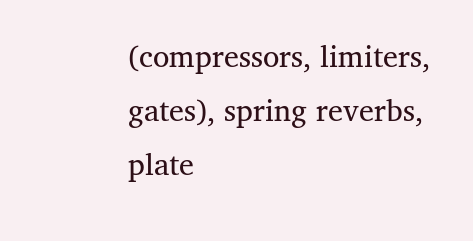(compressors, limiters, gates), spring reverbs, plate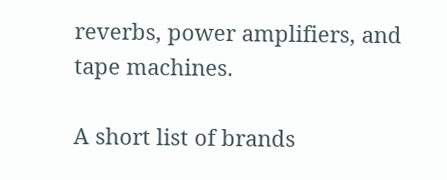reverbs, power amplifiers, and tape machines.

A short list of brands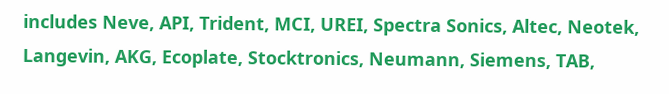includes Neve, API, Trident, MCI, UREI, Spectra Sonics, Altec, Neotek, Langevin, AKG, Ecoplate, Stocktronics, Neumann, Siemens, TAB,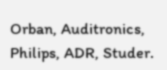Orban, Auditronics, Philips, ADR, Studer.